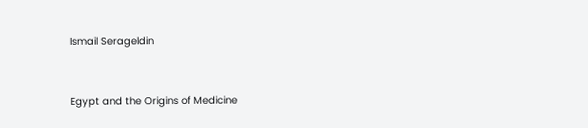Ismail Serageldin


Egypt and the Origins of Medicine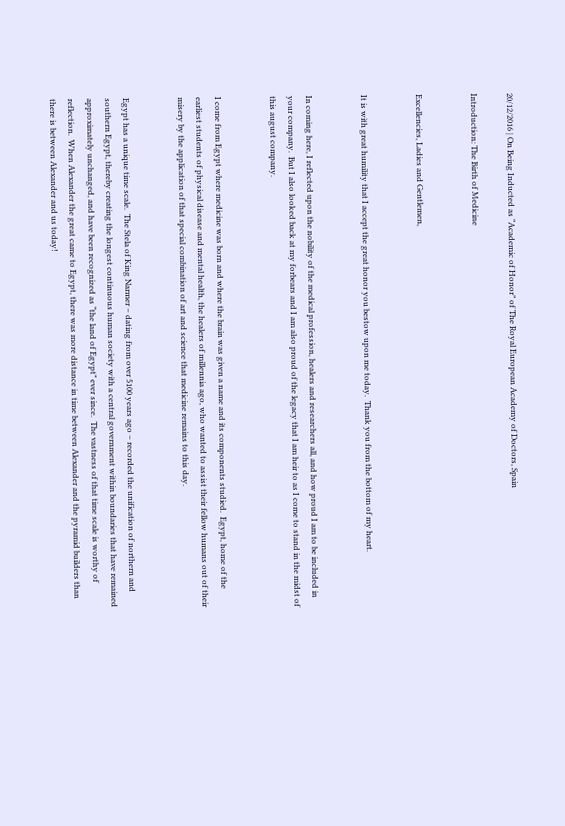20/12/2016 | On Being Inducted as “Academic of Honor” of The Royal European Academy of Doctors, Spain

Introduction: The Birth of Medicine


Excellencies, Ladies and Gentlemen,


It is with great humility that I accept the great honor you bestow upon me today.  Thank you from the bottom of my heart.


In coming here, I reflected upon the nobility of the medical profession, healers and researchers all, and how proud I am to be included in your company.  But I also looked back at my forbears and I am also proud of the legacy that I am heir to as I come to stand in the midst of this august company.


I come from Egypt where medicine was born and where the brain was given a name and its components studied.  Egypt, home of the earliest students of physical disease and mental health, the healers of millennia ago, who wanted to assist their fellow humans out of their misery by the application of that special combination of art and science that medicine remains to this day.


Egypt has a unique time scale.  The Stela of King Narmer – dating from over 5100 years ago – recorded the unification of northern and southern Egypt, thereby creating the longest continuous human society with a central government within boundaries that have remained approximately unchanged, and have been recognized as “the land of Egypt” ever since.  The vastness of that time scale is worthy of reflection.  When Alexander the great came to Egypt, there was more distance in time between Alexander and the pyramid builders than there is between Alexander and us today!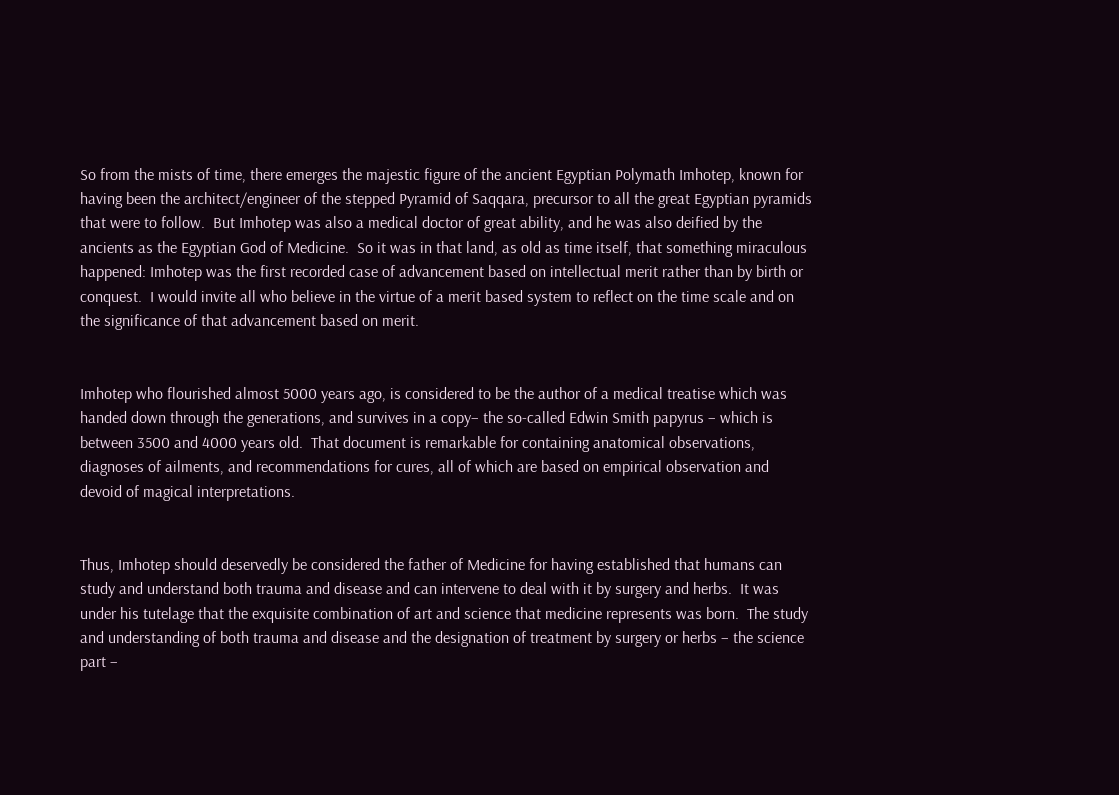So from the mists of time, there emerges the majestic figure of the ancient Egyptian Polymath Imhotep, known for having been the architect/engineer of the stepped Pyramid of Saqqara, precursor to all the great Egyptian pyramids that were to follow.  But Imhotep was also a medical doctor of great ability, and he was also deified by the ancients as the Egyptian God of Medicine.  So it was in that land, as old as time itself, that something miraculous happened: Imhotep was the first recorded case of advancement based on intellectual merit rather than by birth or conquest.  I would invite all who believe in the virtue of a merit based system to reflect on the time scale and on the significance of that advancement based on merit.


Imhotep who flourished almost 5000 years ago, is considered to be the author of a medical treatise which was handed down through the generations, and survives in a copy– the so-called Edwin Smith papyrus – which is between 3500 and 4000 years old.  That document is remarkable for containing anatomical observations, diagnoses of ailments, and recommendations for cures, all of which are based on empirical observation and devoid of magical interpretations.


Thus, Imhotep should deservedly be considered the father of Medicine for having established that humans can study and understand both trauma and disease and can intervene to deal with it by surgery and herbs.  It was under his tutelage that the exquisite combination of art and science that medicine represents was born.  The study and understanding of both trauma and disease and the designation of treatment by surgery or herbs – the science part –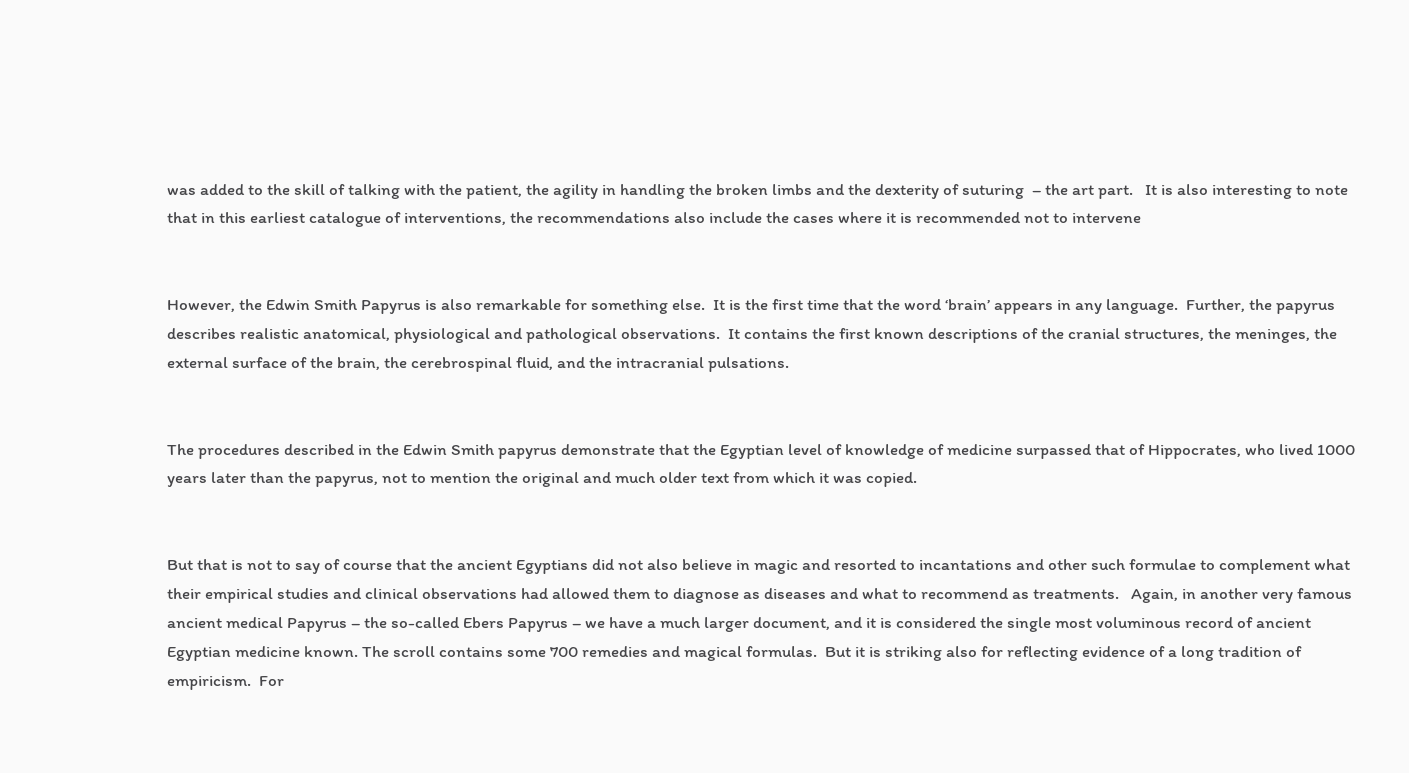was added to the skill of talking with the patient, the agility in handling the broken limbs and the dexterity of suturing  – the art part.   It is also interesting to note that in this earliest catalogue of interventions, the recommendations also include the cases where it is recommended not to intervene


However, the Edwin Smith Papyrus is also remarkable for something else.  It is the first time that the word ‘brain’ appears in any language.  Further, the papyrus describes realistic anatomical, physiological and pathological observations.  It contains the first known descriptions of the cranial structures, the meninges, the external surface of the brain, the cerebrospinal fluid, and the intracranial pulsations.


The procedures described in the Edwin Smith papyrus demonstrate that the Egyptian level of knowledge of medicine surpassed that of Hippocrates, who lived 1000 years later than the papyrus, not to mention the original and much older text from which it was copied.


But that is not to say of course that the ancient Egyptians did not also believe in magic and resorted to incantations and other such formulae to complement what their empirical studies and clinical observations had allowed them to diagnose as diseases and what to recommend as treatments.   Again, in another very famous ancient medical Papyrus – the so-called Ebers Papyrus – we have a much larger document, and it is considered the single most voluminous record of ancient Egyptian medicine known. The scroll contains some 700 remedies and magical formulas.  But it is striking also for reflecting evidence of a long tradition of empiricism.  For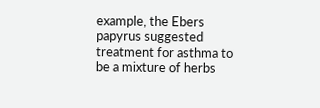example, the Ebers papyrus suggested treatment for asthma to be a mixture of herbs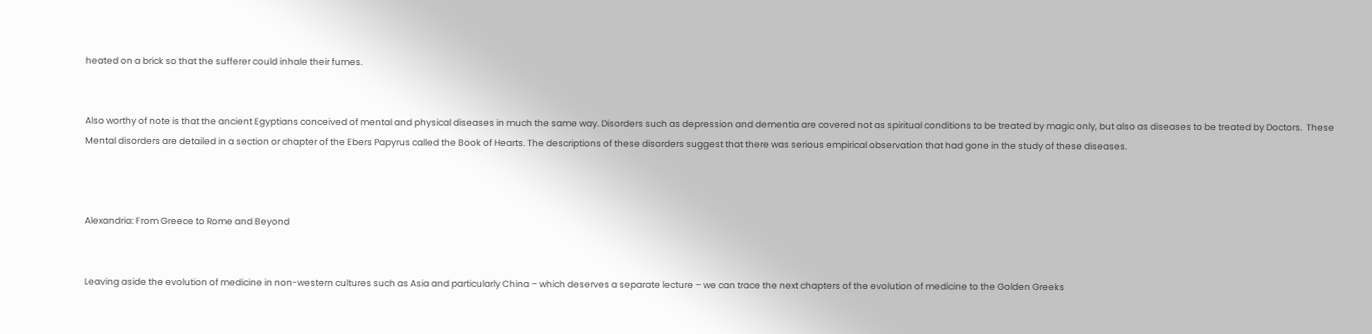heated on a brick so that the sufferer could inhale their fumes.


Also worthy of note is that the ancient Egyptians conceived of mental and physical diseases in much the same way. Disorders such as depression and dementia are covered not as spiritual conditions to be treated by magic only, but also as diseases to be treated by Doctors.  These Mental disorders are detailed in a section or chapter of the Ebers Papyrus called the Book of Hearts. The descriptions of these disorders suggest that there was serious empirical observation that had gone in the study of these diseases.



Alexandria: From Greece to Rome and Beyond


Leaving aside the evolution of medicine in non-western cultures such as Asia and particularly China – which deserves a separate lecture – we can trace the next chapters of the evolution of medicine to the Golden Greeks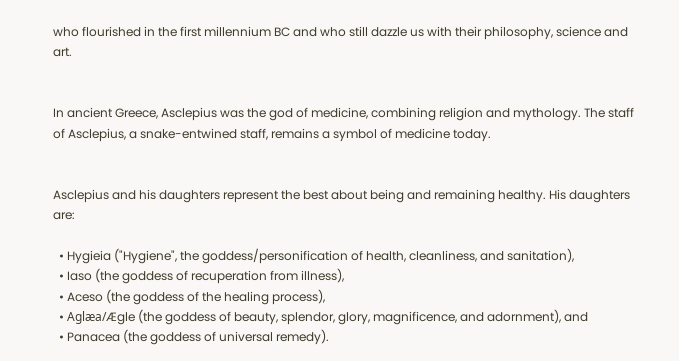who flourished in the first millennium BC and who still dazzle us with their philosophy, science and art.


In ancient Greece, Asclepius was the god of medicine, combining religion and mythology. The staff of Asclepius, a snake-entwined staff, remains a symbol of medicine today.


Asclepius and his daughters represent the best about being and remaining healthy. His daughters are:

  • Hygieia ("Hygiene", the goddess/personification of health, cleanliness, and sanitation),
  • Iaso (the goddess of recuperation from illness),
  • Aceso (the goddess of the healing process),
  • Aglæa/Ægle (the goddess of beauty, splendor, glory, magnificence, and adornment), and
  • Panacea (the goddess of universal remedy).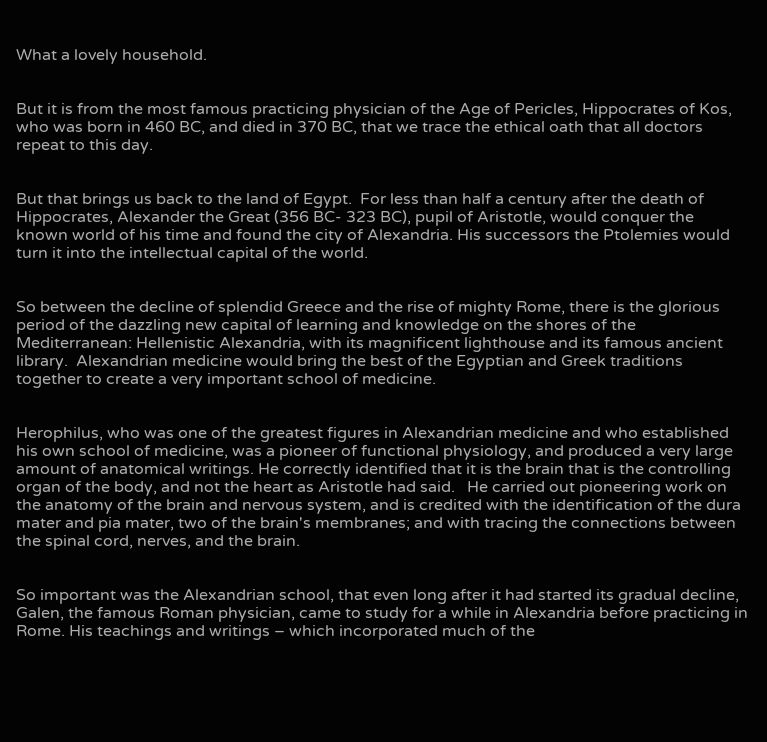What a lovely household.


But it is from the most famous practicing physician of the Age of Pericles, Hippocrates of Kos, who was born in 460 BC, and died in 370 BC, that we trace the ethical oath that all doctors repeat to this day.


But that brings us back to the land of Egypt.  For less than half a century after the death of Hippocrates, Alexander the Great (356 BC- 323 BC), pupil of Aristotle, would conquer the known world of his time and found the city of Alexandria. His successors the Ptolemies would turn it into the intellectual capital of the world.


So between the decline of splendid Greece and the rise of mighty Rome, there is the glorious period of the dazzling new capital of learning and knowledge on the shores of the Mediterranean: Hellenistic Alexandria, with its magnificent lighthouse and its famous ancient library.  Alexandrian medicine would bring the best of the Egyptian and Greek traditions together to create a very important school of medicine.


Herophilus, who was one of the greatest figures in Alexandrian medicine and who established his own school of medicine, was a pioneer of functional physiology, and produced a very large amount of anatomical writings. He correctly identified that it is the brain that is the controlling organ of the body, and not the heart as Aristotle had said.   He carried out pioneering work on the anatomy of the brain and nervous system, and is credited with the identification of the dura mater and pia mater, two of the brain's membranes; and with tracing the connections between the spinal cord, nerves, and the brain.


So important was the Alexandrian school, that even long after it had started its gradual decline, Galen, the famous Roman physician, came to study for a while in Alexandria before practicing in Rome. His teachings and writings – which incorporated much of the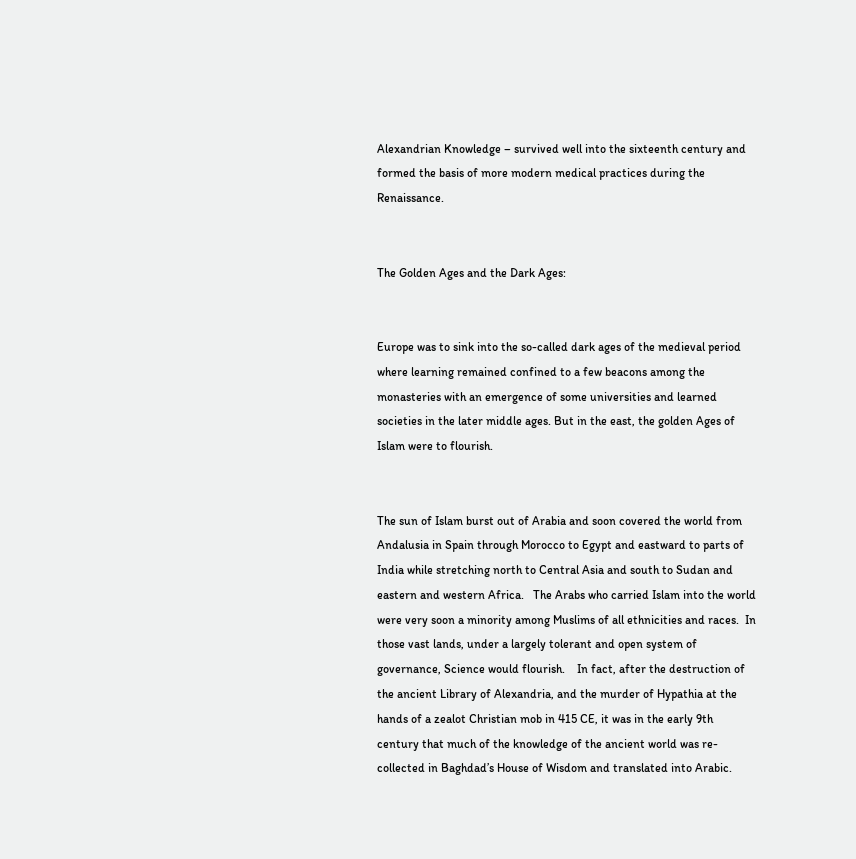Alexandrian Knowledge – survived well into the sixteenth century and formed the basis of more modern medical practices during the Renaissance.


The Golden Ages and the Dark Ages:


Europe was to sink into the so-called dark ages of the medieval period where learning remained confined to a few beacons among the monasteries with an emergence of some universities and learned societies in the later middle ages. But in the east, the golden Ages of Islam were to flourish.


The sun of Islam burst out of Arabia and soon covered the world from Andalusia in Spain through Morocco to Egypt and eastward to parts of India while stretching north to Central Asia and south to Sudan and eastern and western Africa.   The Arabs who carried Islam into the world were very soon a minority among Muslims of all ethnicities and races.  In those vast lands, under a largely tolerant and open system of governance, Science would flourish.    In fact, after the destruction of the ancient Library of Alexandria, and the murder of Hypathia at the hands of a zealot Christian mob in 415 CE, it was in the early 9th century that much of the knowledge of the ancient world was re-collected in Baghdad’s House of Wisdom and translated into Arabic.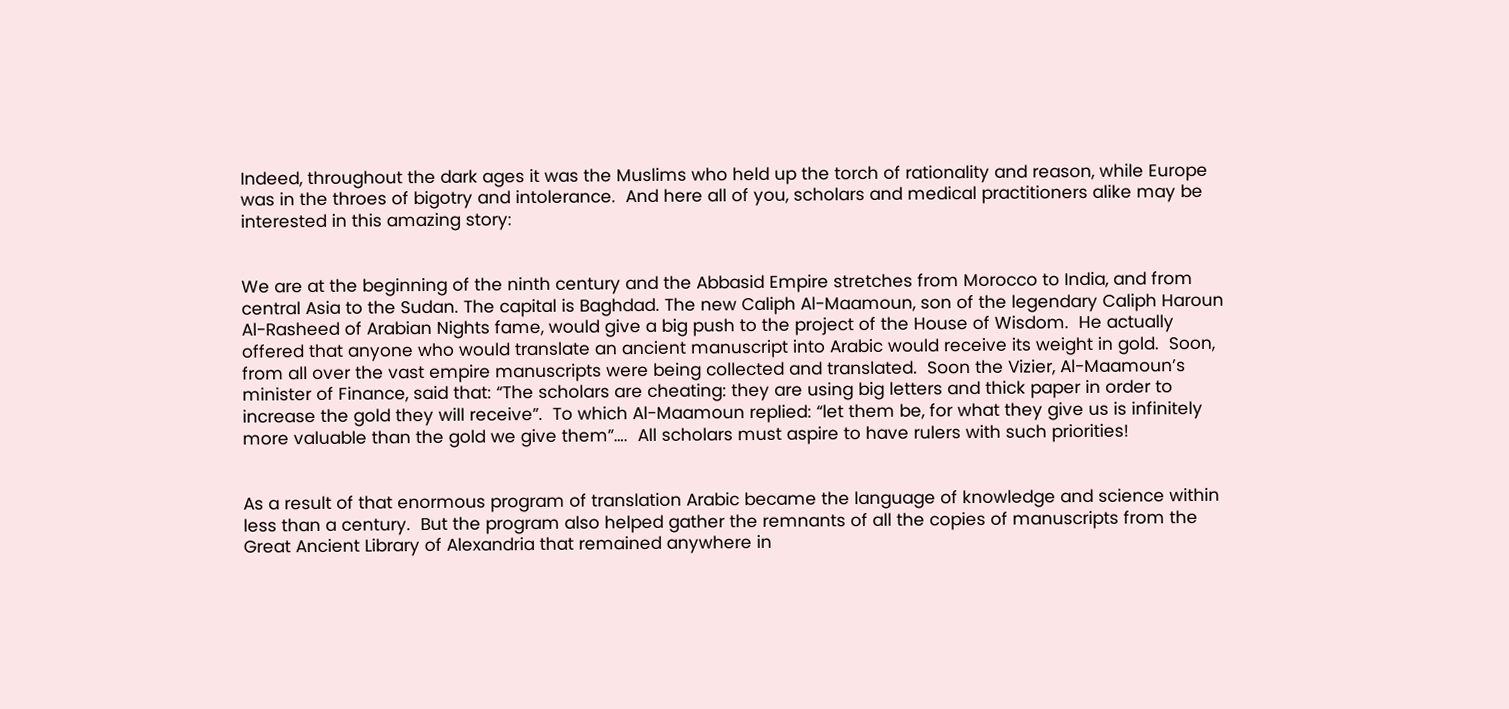Indeed, throughout the dark ages it was the Muslims who held up the torch of rationality and reason, while Europe was in the throes of bigotry and intolerance.  And here all of you, scholars and medical practitioners alike may be interested in this amazing story:


We are at the beginning of the ninth century and the Abbasid Empire stretches from Morocco to India, and from central Asia to the Sudan. The capital is Baghdad. The new Caliph Al-Maamoun, son of the legendary Caliph Haroun Al-Rasheed of Arabian Nights fame, would give a big push to the project of the House of Wisdom.  He actually offered that anyone who would translate an ancient manuscript into Arabic would receive its weight in gold.  Soon, from all over the vast empire manuscripts were being collected and translated.  Soon the Vizier, Al-Maamoun’s minister of Finance, said that: “The scholars are cheating: they are using big letters and thick paper in order to increase the gold they will receive”.  To which Al-Maamoun replied: “let them be, for what they give us is infinitely more valuable than the gold we give them”….  All scholars must aspire to have rulers with such priorities!


As a result of that enormous program of translation Arabic became the language of knowledge and science within less than a century.  But the program also helped gather the remnants of all the copies of manuscripts from the Great Ancient Library of Alexandria that remained anywhere in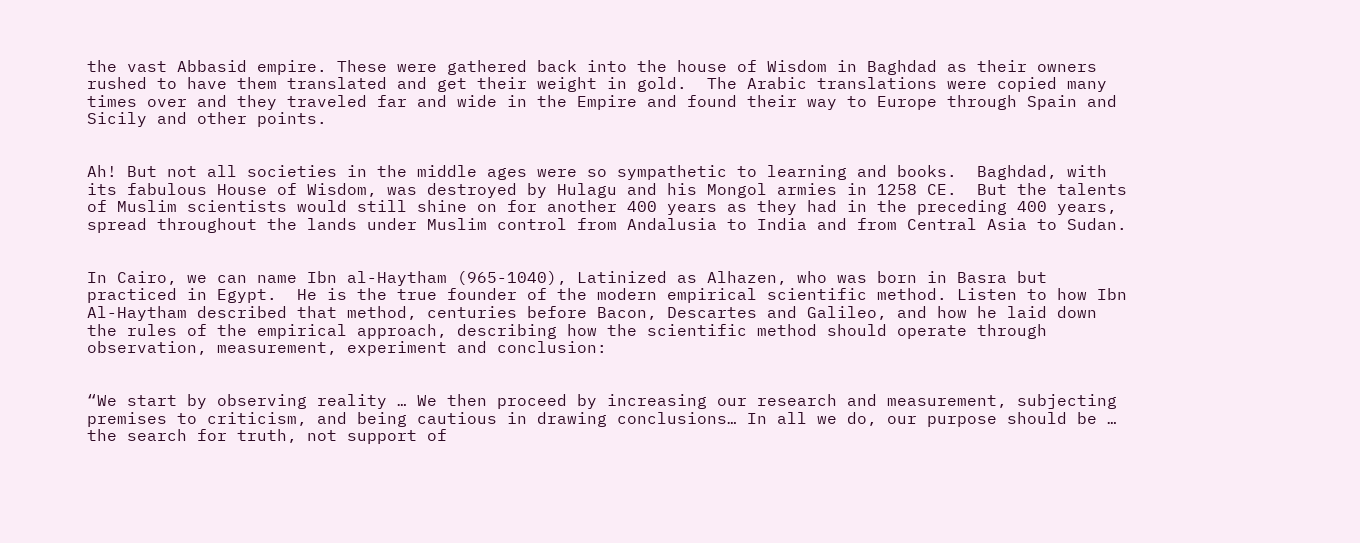the vast Abbasid empire. These were gathered back into the house of Wisdom in Baghdad as their owners rushed to have them translated and get their weight in gold.  The Arabic translations were copied many times over and they traveled far and wide in the Empire and found their way to Europe through Spain and Sicily and other points.


Ah! But not all societies in the middle ages were so sympathetic to learning and books.  Baghdad, with its fabulous House of Wisdom, was destroyed by Hulagu and his Mongol armies in 1258 CE.  But the talents of Muslim scientists would still shine on for another 400 years as they had in the preceding 400 years, spread throughout the lands under Muslim control from Andalusia to India and from Central Asia to Sudan.


In Cairo, we can name Ibn al-Haytham (965-1040), Latinized as Alhazen, who was born in Basra but practiced in Egypt.  He is the true founder of the modern empirical scientific method. Listen to how Ibn Al-Haytham described that method, centuries before Bacon, Descartes and Galileo, and how he laid down the rules of the empirical approach, describing how the scientific method should operate through observation, measurement, experiment and conclusion:


“We start by observing reality … We then proceed by increasing our research and measurement, subjecting premises to criticism, and being cautious in drawing conclusions… In all we do, our purpose should be … the search for truth, not support of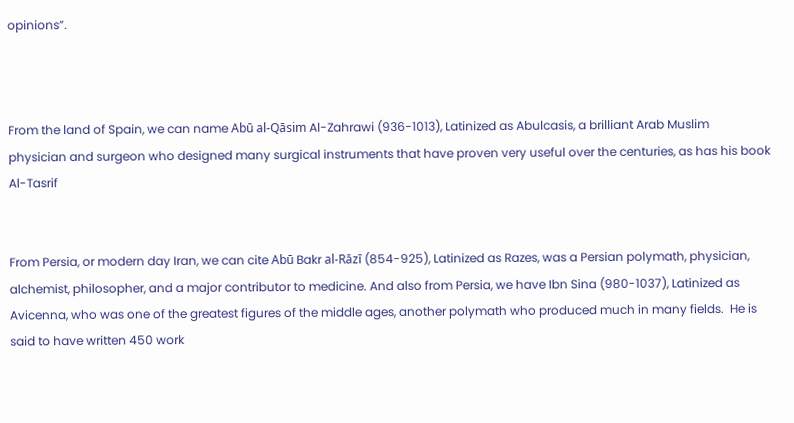opinions”.



From the land of Spain, we can name Abū al-Qāsim Al-Zahrawi (936-1013), Latinized as Abulcasis, a brilliant Arab Muslim physician and surgeon who designed many surgical instruments that have proven very useful over the centuries, as has his book Al-Tasrif


From Persia, or modern day Iran, we can cite Abū Bakr al-Rāzī (854-925), Latinized as Razes, was a Persian polymath, physician, alchemist, philosopher, and a major contributor to medicine. And also from Persia, we have Ibn Sina (980-1037), Latinized as Avicenna, who was one of the greatest figures of the middle ages, another polymath who produced much in many fields.  He is said to have written 450 work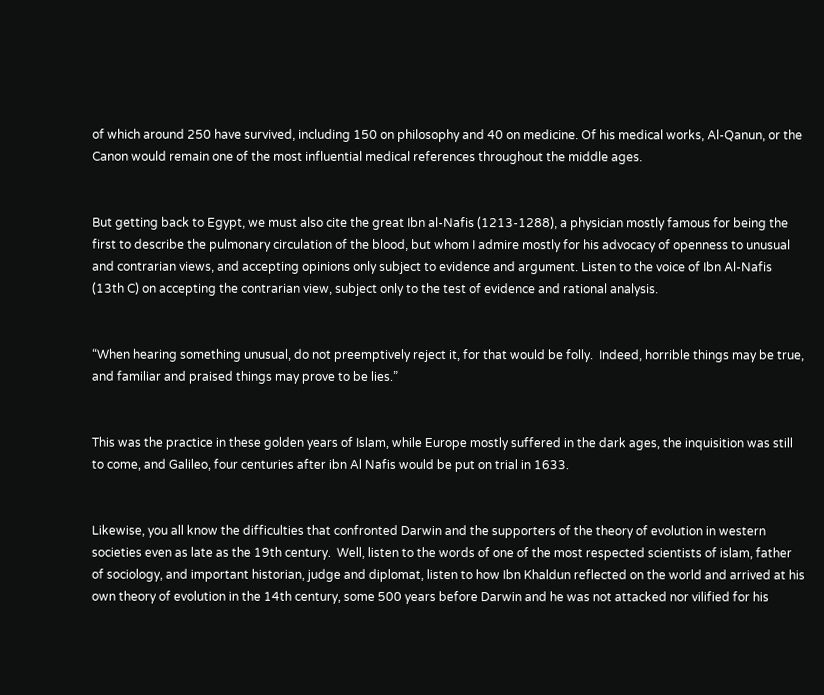of which around 250 have survived, including 150 on philosophy and 40 on medicine. Of his medical works, Al-Qanun, or the Canon would remain one of the most influential medical references throughout the middle ages.


But getting back to Egypt, we must also cite the great Ibn al-Nafis (1213-1288), a physician mostly famous for being the first to describe the pulmonary circulation of the blood, but whom I admire mostly for his advocacy of openness to unusual and contrarian views, and accepting opinions only subject to evidence and argument. Listen to the voice of Ibn Al-Nafis (13th C) on accepting the contrarian view, subject only to the test of evidence and rational analysis.


“When hearing something unusual, do not preemptively reject it, for that would be folly.  Indeed, horrible things may be true, and familiar and praised things may prove to be lies.”


This was the practice in these golden years of Islam, while Europe mostly suffered in the dark ages, the inquisition was still to come, and Galileo, four centuries after ibn Al Nafis would be put on trial in 1633.


Likewise, you all know the difficulties that confronted Darwin and the supporters of the theory of evolution in western societies even as late as the 19th century.  Well, listen to the words of one of the most respected scientists of islam, father of sociology, and important historian, judge and diplomat, listen to how Ibn Khaldun reflected on the world and arrived at his own theory of evolution in the 14th century, some 500 years before Darwin and he was not attacked nor vilified for his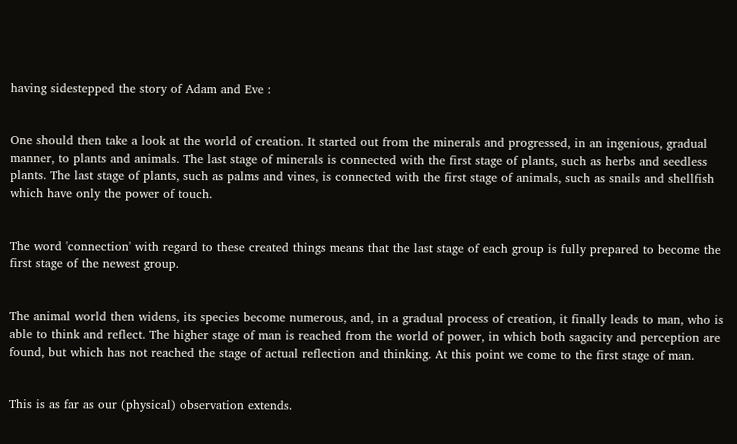having sidestepped the story of Adam and Eve :


One should then take a look at the world of creation. It started out from the minerals and progressed, in an ingenious, gradual manner, to plants and animals. The last stage of minerals is connected with the first stage of plants, such as herbs and seedless plants. The last stage of plants, such as palms and vines, is connected with the first stage of animals, such as snails and shellfish which have only the power of touch.


The word 'connection' with regard to these created things means that the last stage of each group is fully prepared to become the first stage of the newest group.


The animal world then widens, its species become numerous, and, in a gradual process of creation, it finally leads to man, who is able to think and reflect. The higher stage of man is reached from the world of power, in which both sagacity and perception are found, but which has not reached the stage of actual reflection and thinking. At this point we come to the first stage of man.


This is as far as our (physical) observation extends.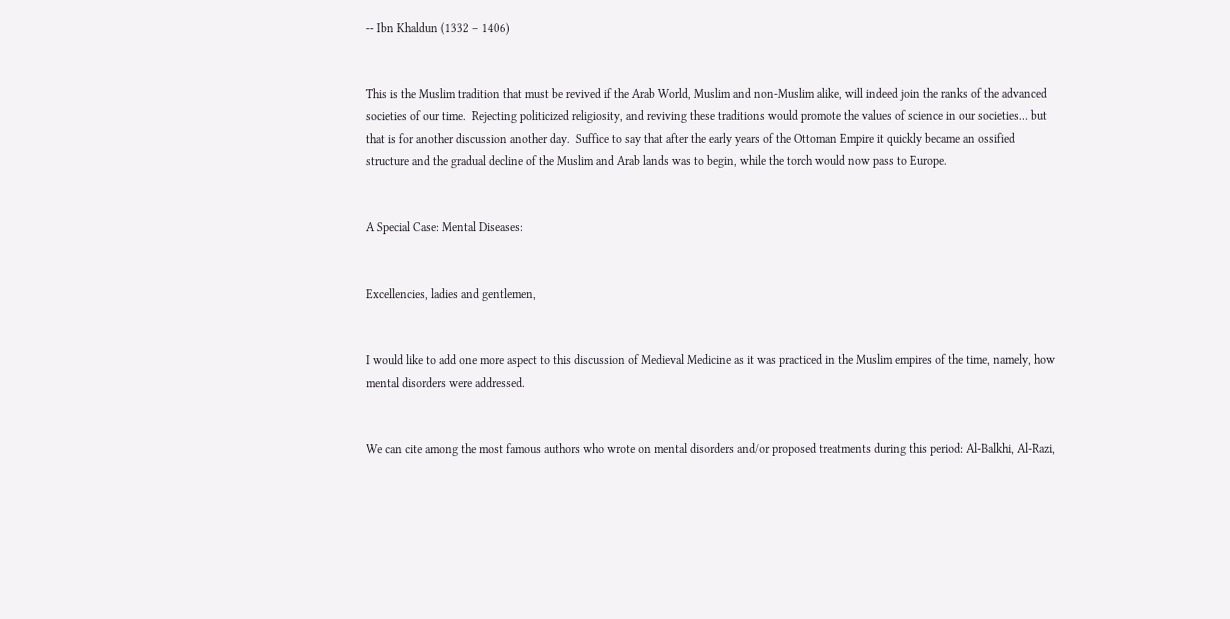-- Ibn Khaldun (1332 – 1406)


This is the Muslim tradition that must be revived if the Arab World, Muslim and non-Muslim alike, will indeed join the ranks of the advanced societies of our time.  Rejecting politicized religiosity, and reviving these traditions would promote the values of science in our societies… but that is for another discussion another day.  Suffice to say that after the early years of the Ottoman Empire it quickly became an ossified structure and the gradual decline of the Muslim and Arab lands was to begin, while the torch would now pass to Europe.


A Special Case: Mental Diseases:


Excellencies, ladies and gentlemen,


I would like to add one more aspect to this discussion of Medieval Medicine as it was practiced in the Muslim empires of the time, namely, how mental disorders were addressed.


We can cite among the most famous authors who wrote on mental disorders and/or proposed treatments during this period: Al-Balkhi, Al-Razi,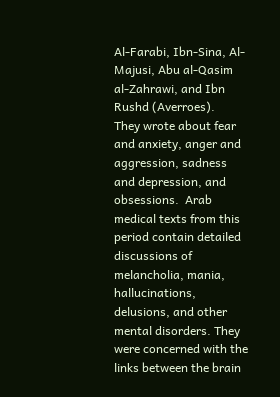Al-Farabi, Ibn-Sina, Al-Majusi, Abu al-Qasim al-Zahrawi, and Ibn Rushd (Averroes).   They wrote about fear and anxiety, anger and aggression, sadness and depression, and obsessions.  Arab medical texts from this period contain detailed discussions of melancholia, mania, hallucinations, delusions, and other mental disorders. They were concerned with the links between the brain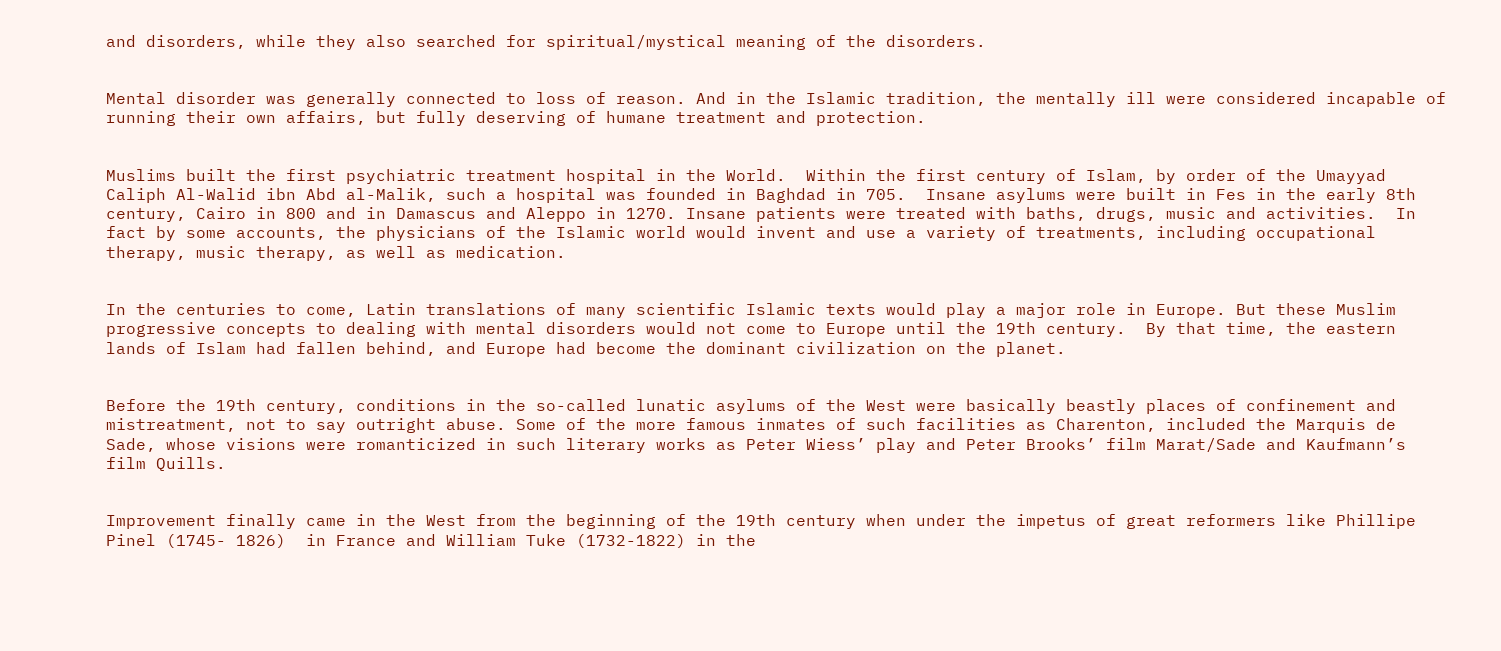and disorders, while they also searched for spiritual/mystical meaning of the disorders.


Mental disorder was generally connected to loss of reason. And in the Islamic tradition, the mentally ill were considered incapable of running their own affairs, but fully deserving of humane treatment and protection.


Muslims built the first psychiatric treatment hospital in the World.  Within the first century of Islam, by order of the Umayyad Caliph Al-Walid ibn Abd al-Malik, such a hospital was founded in Baghdad in 705.  Insane asylums were built in Fes in the early 8th century, Cairo in 800 and in Damascus and Aleppo in 1270. Insane patients were treated with baths, drugs, music and activities.  In fact by some accounts, the physicians of the Islamic world would invent and use a variety of treatments, including occupational therapy, music therapy, as well as medication.


In the centuries to come, Latin translations of many scientific Islamic texts would play a major role in Europe. But these Muslim progressive concepts to dealing with mental disorders would not come to Europe until the 19th century.  By that time, the eastern lands of Islam had fallen behind, and Europe had become the dominant civilization on the planet.


Before the 19th century, conditions in the so-called lunatic asylums of the West were basically beastly places of confinement and mistreatment, not to say outright abuse. Some of the more famous inmates of such facilities as Charenton, included the Marquis de Sade, whose visions were romanticized in such literary works as Peter Wiess’ play and Peter Brooks’ film Marat/Sade and Kaufmann’s film Quills.


Improvement finally came in the West from the beginning of the 19th century when under the impetus of great reformers like Phillipe Pinel (1745- 1826)  in France and William Tuke (1732-1822) in the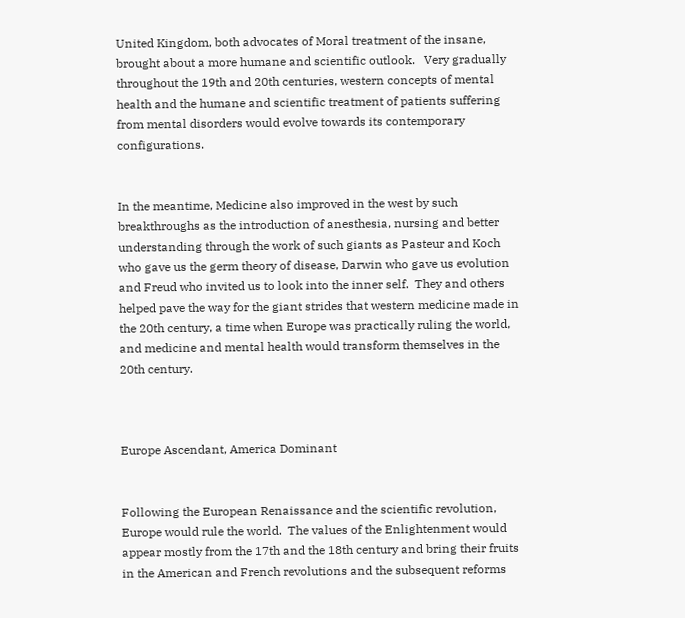United Kingdom, both advocates of Moral treatment of the insane, brought about a more humane and scientific outlook.   Very gradually throughout the 19th and 20th centuries, western concepts of mental health and the humane and scientific treatment of patients suffering from mental disorders would evolve towards its contemporary configurations.


In the meantime, Medicine also improved in the west by such breakthroughs as the introduction of anesthesia, nursing and better understanding through the work of such giants as Pasteur and Koch who gave us the germ theory of disease, Darwin who gave us evolution and Freud who invited us to look into the inner self.  They and others helped pave the way for the giant strides that western medicine made in the 20th century, a time when Europe was practically ruling the world, and medicine and mental health would transform themselves in the 20th century.



Europe Ascendant, America Dominant


Following the European Renaissance and the scientific revolution, Europe would rule the world.  The values of the Enlightenment would appear mostly from the 17th and the 18th century and bring their fruits in the American and French revolutions and the subsequent reforms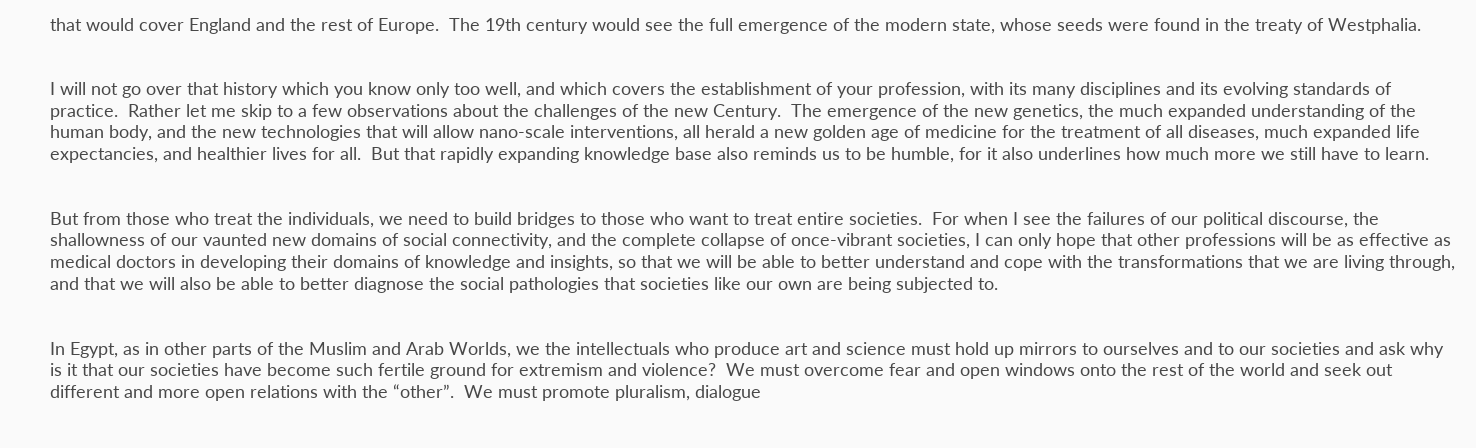that would cover England and the rest of Europe.  The 19th century would see the full emergence of the modern state, whose seeds were found in the treaty of Westphalia.


I will not go over that history which you know only too well, and which covers the establishment of your profession, with its many disciplines and its evolving standards of practice.  Rather let me skip to a few observations about the challenges of the new Century.  The emergence of the new genetics, the much expanded understanding of the human body, and the new technologies that will allow nano-scale interventions, all herald a new golden age of medicine for the treatment of all diseases, much expanded life expectancies, and healthier lives for all.  But that rapidly expanding knowledge base also reminds us to be humble, for it also underlines how much more we still have to learn.


But from those who treat the individuals, we need to build bridges to those who want to treat entire societies.  For when I see the failures of our political discourse, the shallowness of our vaunted new domains of social connectivity, and the complete collapse of once-vibrant societies, I can only hope that other professions will be as effective as medical doctors in developing their domains of knowledge and insights, so that we will be able to better understand and cope with the transformations that we are living through, and that we will also be able to better diagnose the social pathologies that societies like our own are being subjected to.


In Egypt, as in other parts of the Muslim and Arab Worlds, we the intellectuals who produce art and science must hold up mirrors to ourselves and to our societies and ask why is it that our societies have become such fertile ground for extremism and violence?  We must overcome fear and open windows onto the rest of the world and seek out different and more open relations with the “other”.  We must promote pluralism, dialogue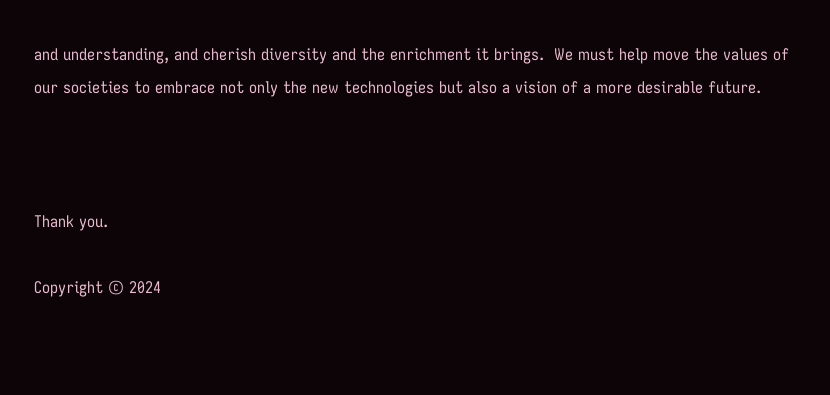and understanding, and cherish diversity and the enrichment it brings.  We must help move the values of our societies to embrace not only the new technologies but also a vision of a more desirable future.



Thank you.

Copyright © 2024